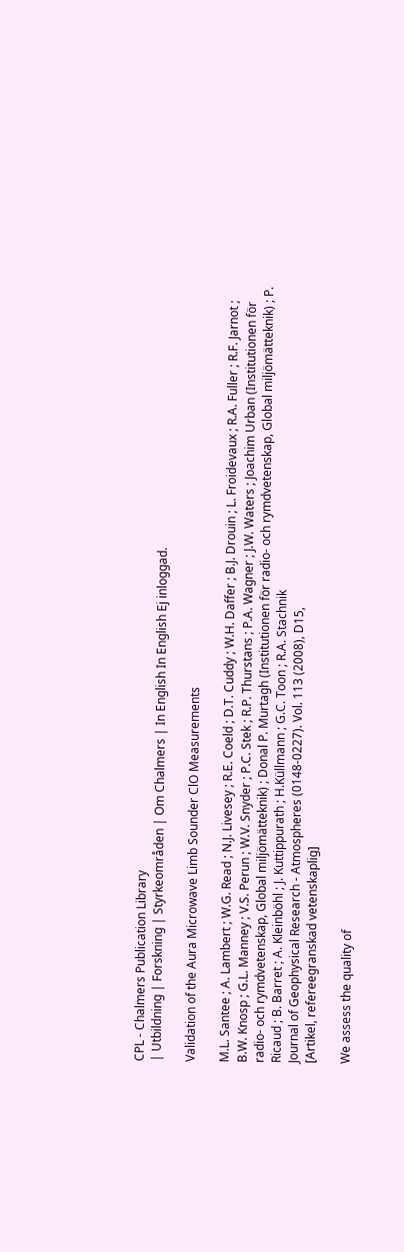CPL - Chalmers Publication Library
| Utbildning | Forskning | Styrkeområden | Om Chalmers | In English In English Ej inloggad.

Validation of the Aura Microwave Limb Sounder ClO Measurements

M.L. Santee ; A. Lambert ; W.G. Read ; N.J. Livesey ; R.E. Coeld ; D.T. Cuddy ; W.H. Daffer ; B.J. Drouin ; L. Froidevaux ; R.A. Fuller ; R.F. Jarnot ; B.W. Knosp ; G.L. Manney ; V.S. Perun ; W.V. Snyder ; P.C. Stek ; R.P. Thurstans ; P.A. Wagner ; J.W. Waters ; Joachim Urban (Institutionen för radio- och rymdvetenskap, Global miljömätteknik) ; Donal P. Murtagh (Institutionen för radio- och rymdvetenskap, Global miljömätteknik) ; P. Ricaud ; B. Barret ; A. Kleinböhl ; J. Kuttippurath ; H.Küllmann ; G.C. Toon ; R.A. Stachnik
Journal of Geophysical Research - Atmospheres (0148-0227). Vol. 113 (2008), D15,
[Artikel, refereegranskad vetenskaplig]

We assess the quality of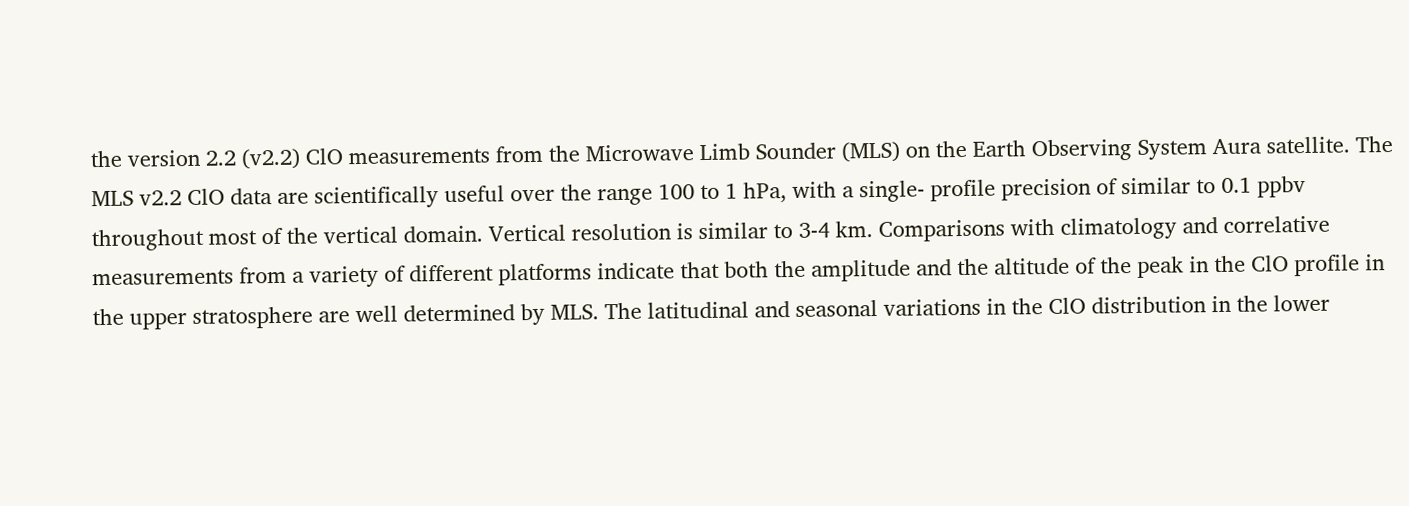the version 2.2 (v2.2) ClO measurements from the Microwave Limb Sounder (MLS) on the Earth Observing System Aura satellite. The MLS v2.2 ClO data are scientifically useful over the range 100 to 1 hPa, with a single- profile precision of similar to 0.1 ppbv throughout most of the vertical domain. Vertical resolution is similar to 3-4 km. Comparisons with climatology and correlative measurements from a variety of different platforms indicate that both the amplitude and the altitude of the peak in the ClO profile in the upper stratosphere are well determined by MLS. The latitudinal and seasonal variations in the ClO distribution in the lower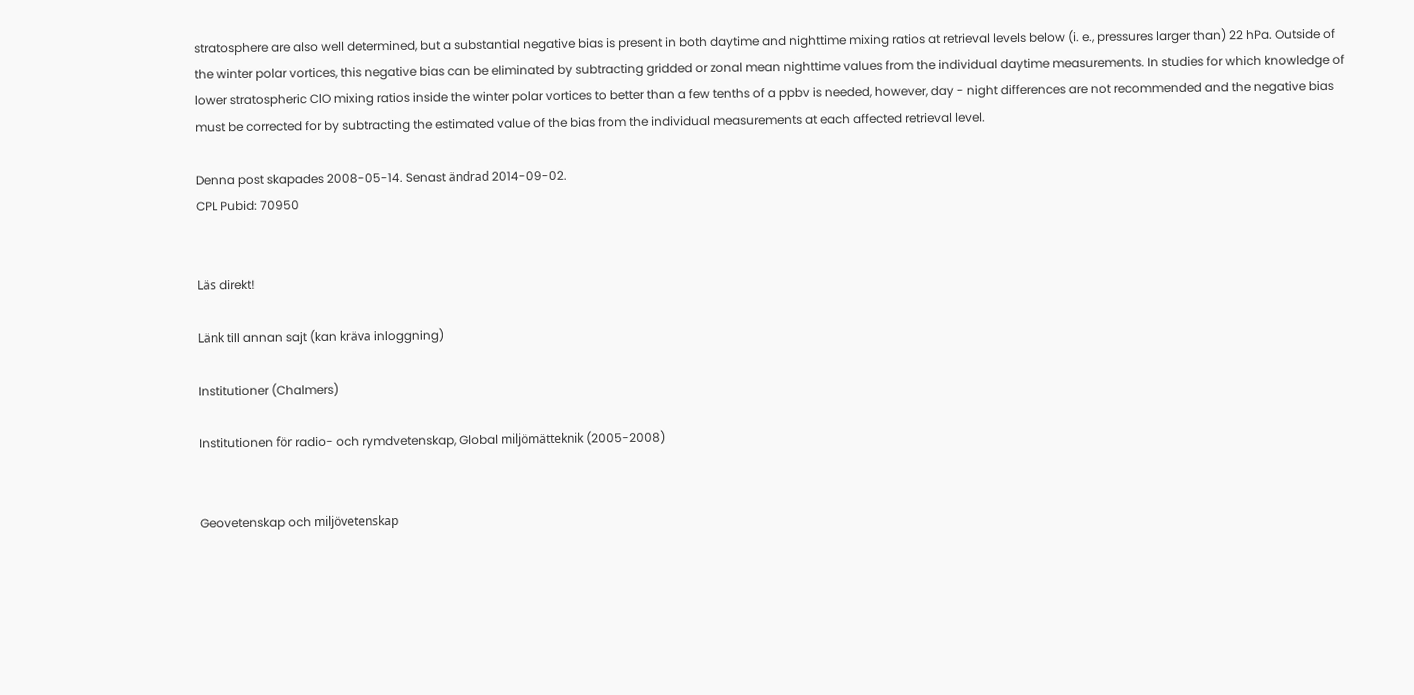stratosphere are also well determined, but a substantial negative bias is present in both daytime and nighttime mixing ratios at retrieval levels below (i. e., pressures larger than) 22 hPa. Outside of the winter polar vortices, this negative bias can be eliminated by subtracting gridded or zonal mean nighttime values from the individual daytime measurements. In studies for which knowledge of lower stratospheric ClO mixing ratios inside the winter polar vortices to better than a few tenths of a ppbv is needed, however, day - night differences are not recommended and the negative bias must be corrected for by subtracting the estimated value of the bias from the individual measurements at each affected retrieval level.

Denna post skapades 2008-05-14. Senast ändrad 2014-09-02.
CPL Pubid: 70950


Läs direkt!

Länk till annan sajt (kan kräva inloggning)

Institutioner (Chalmers)

Institutionen för radio- och rymdvetenskap, Global miljömätteknik (2005-2008)


Geovetenskap och miljövetenskap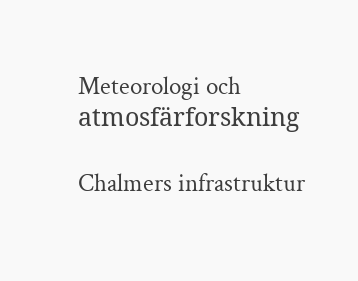Meteorologi och atmosfärforskning

Chalmers infrastruktur